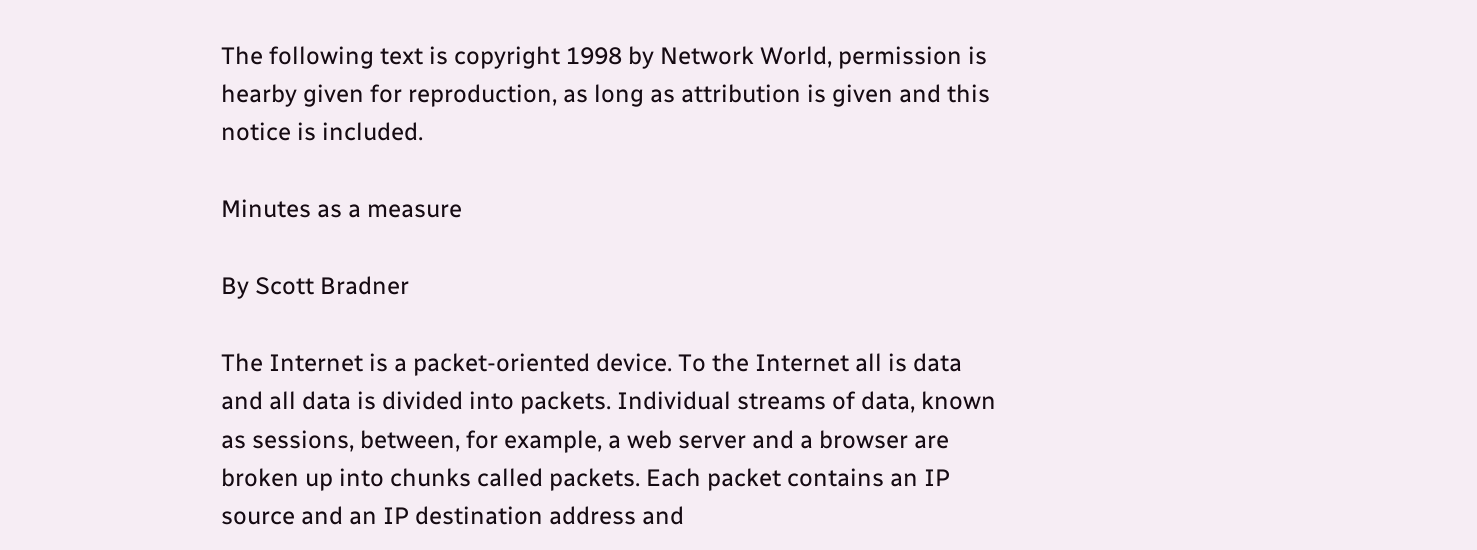The following text is copyright 1998 by Network World, permission is hearby given for reproduction, as long as attribution is given and this notice is included.

Minutes as a measure

By Scott Bradner

The Internet is a packet-oriented device. To the Internet all is data and all data is divided into packets. Individual streams of data, known as sessions, between, for example, a web server and a browser are broken up into chunks called packets. Each packet contains an IP source and an IP destination address and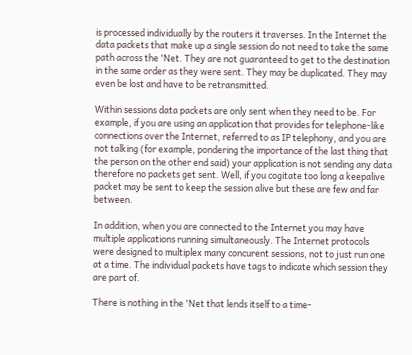is processed individually by the routers it traverses. In the Internet the data packets that make up a single session do not need to take the same path across the 'Net. They are not guaranteed to get to the destination in the same order as they were sent. They may be duplicated. They may even be lost and have to be retransmitted.

Within sessions data packets are only sent when they need to be. For example, if you are using an application that provides for telephone-like connections over the Internet, referred to as IP telephony, and you are not talking (for example, pondering the importance of the last thing that the person on the other end said) your application is not sending any data therefore no packets get sent. Well, if you cogitate too long a keepalive packet may be sent to keep the session alive but these are few and far between.

In addition, when you are connected to the Internet you may have multiple applications running simultaneously. The Internet protocols were designed to multiplex many concurent sessions, not to just run one at a time. The individual packets have tags to indicate which session they are part of.

There is nothing in the 'Net that lends itself to a time-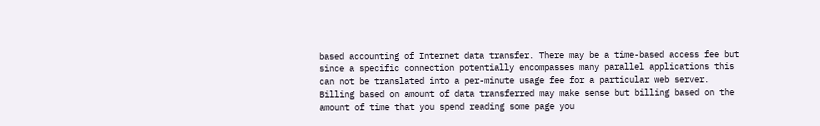based accounting of Internet data transfer. There may be a time-based access fee but since a specific connection potentially encompasses many parallel applications this can not be translated into a per-minute usage fee for a particular web server. Billing based on amount of data transferred may make sense but billing based on the amount of time that you spend reading some page you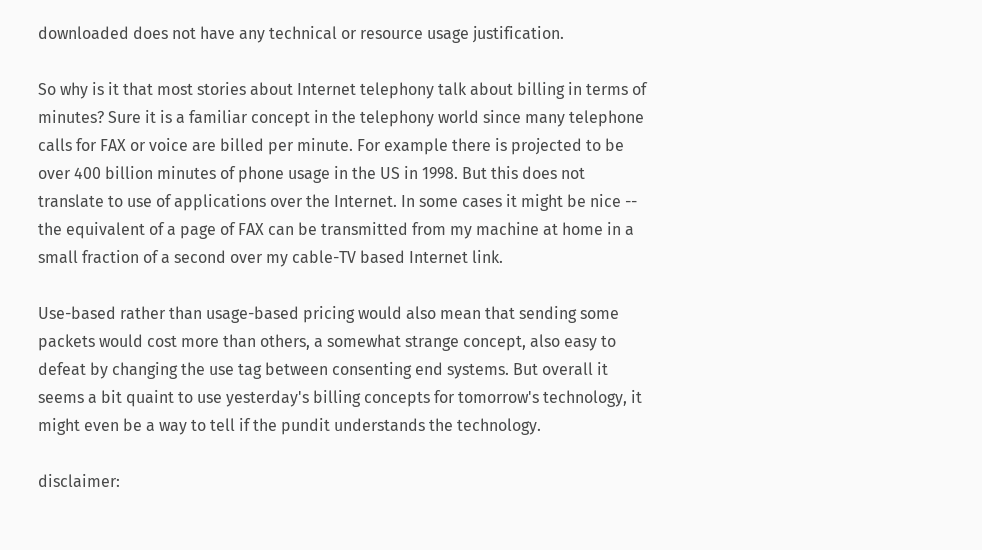downloaded does not have any technical or resource usage justification.

So why is it that most stories about Internet telephony talk about billing in terms of minutes? Sure it is a familiar concept in the telephony world since many telephone calls for FAX or voice are billed per minute. For example there is projected to be over 400 billion minutes of phone usage in the US in 1998. But this does not translate to use of applications over the Internet. In some cases it might be nice -- the equivalent of a page of FAX can be transmitted from my machine at home in a small fraction of a second over my cable-TV based Internet link.

Use-based rather than usage-based pricing would also mean that sending some packets would cost more than others, a somewhat strange concept, also easy to defeat by changing the use tag between consenting end systems. But overall it seems a bit quaint to use yesterday's billing concepts for tomorrow's technology, it might even be a way to tell if the pundit understands the technology.

disclaimer: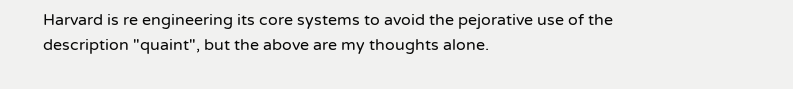Harvard is re engineering its core systems to avoid the pejorative use of the description "quaint", but the above are my thoughts alone.